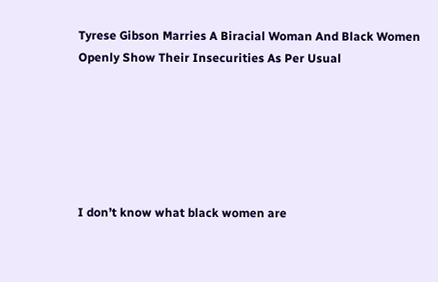Tyrese Gibson Marries A Biracial Woman And Black Women Openly Show Their Insecurities As Per Usual






I don’t know what black women are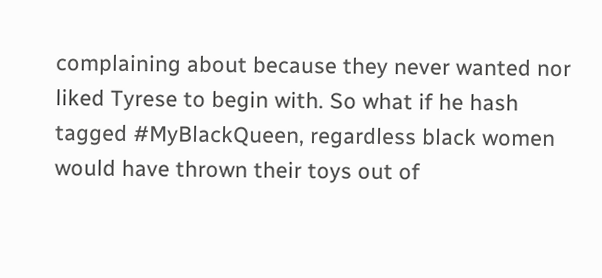complaining about because they never wanted nor liked Tyrese to begin with. So what if he hash tagged #MyBlackQueen, regardless black women would have thrown their toys out of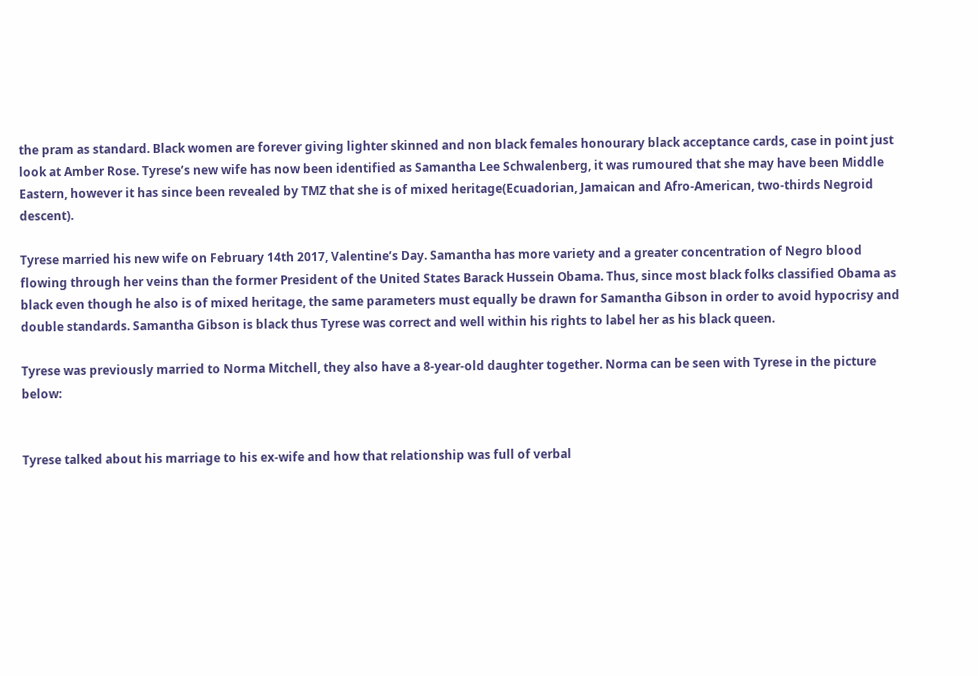the pram as standard. Black women are forever giving lighter skinned and non black females honourary black acceptance cards, case in point just look at Amber Rose. Tyrese’s new wife has now been identified as Samantha Lee Schwalenberg, it was rumoured that she may have been Middle Eastern, however it has since been revealed by TMZ that she is of mixed heritage(Ecuadorian, Jamaican and Afro-American, two-thirds Negroid descent).

Tyrese married his new wife on February 14th 2017, Valentine’s Day. Samantha has more variety and a greater concentration of Negro blood flowing through her veins than the former President of the United States Barack Hussein Obama. Thus, since most black folks classified Obama as black even though he also is of mixed heritage, the same parameters must equally be drawn for Samantha Gibson in order to avoid hypocrisy and double standards. Samantha Gibson is black thus Tyrese was correct and well within his rights to label her as his black queen.

Tyrese was previously married to Norma Mitchell, they also have a 8-year-old daughter together. Norma can be seen with Tyrese in the picture below:


Tyrese talked about his marriage to his ex-wife and how that relationship was full of verbal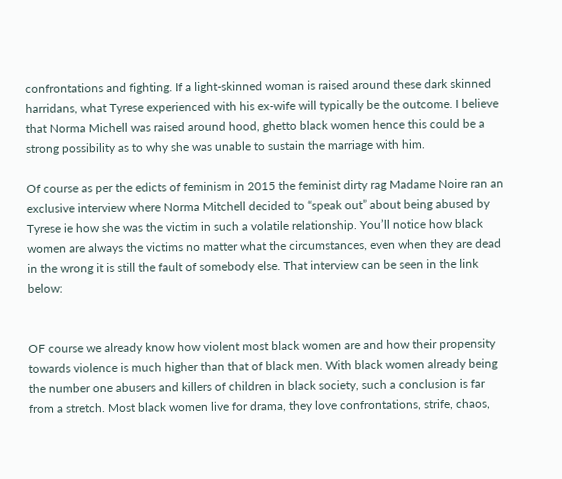confrontations and fighting. If a light-skinned woman is raised around these dark skinned harridans, what Tyrese experienced with his ex-wife will typically be the outcome. I believe that Norma Michell was raised around hood, ghetto black women hence this could be a strong possibility as to why she was unable to sustain the marriage with him.

Of course as per the edicts of feminism in 2015 the feminist dirty rag Madame Noire ran an exclusive interview where Norma Mitchell decided to “speak out” about being abused by Tyrese ie how she was the victim in such a volatile relationship. You’ll notice how black women are always the victims no matter what the circumstances, even when they are dead in the wrong it is still the fault of somebody else. That interview can be seen in the link below:


OF course we already know how violent most black women are and how their propensity towards violence is much higher than that of black men. With black women already being the number one abusers and killers of children in black society, such a conclusion is far from a stretch. Most black women live for drama, they love confrontations, strife, chaos,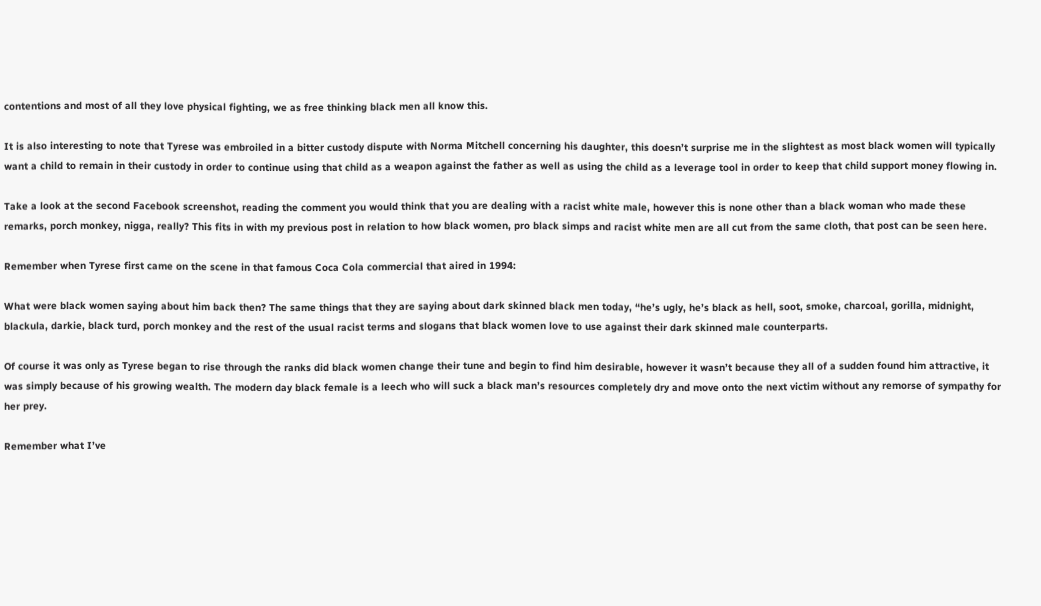contentions and most of all they love physical fighting, we as free thinking black men all know this.

It is also interesting to note that Tyrese was embroiled in a bitter custody dispute with Norma Mitchell concerning his daughter, this doesn’t surprise me in the slightest as most black women will typically want a child to remain in their custody in order to continue using that child as a weapon against the father as well as using the child as a leverage tool in order to keep that child support money flowing in.

Take a look at the second Facebook screenshot, reading the comment you would think that you are dealing with a racist white male, however this is none other than a black woman who made these remarks, porch monkey, nigga, really? This fits in with my previous post in relation to how black women, pro black simps and racist white men are all cut from the same cloth, that post can be seen here.

Remember when Tyrese first came on the scene in that famous Coca Cola commercial that aired in 1994:

What were black women saying about him back then? The same things that they are saying about dark skinned black men today, “he’s ugly, he’s black as hell, soot, smoke, charcoal, gorilla, midnight, blackula, darkie, black turd, porch monkey and the rest of the usual racist terms and slogans that black women love to use against their dark skinned male counterparts.

Of course it was only as Tyrese began to rise through the ranks did black women change their tune and begin to find him desirable, however it wasn’t because they all of a sudden found him attractive, it was simply because of his growing wealth. The modern day black female is a leech who will suck a black man’s resources completely dry and move onto the next victim without any remorse of sympathy for her prey.

Remember what I’ve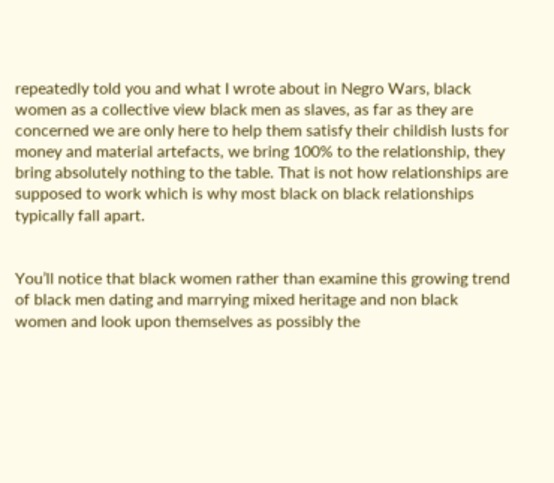repeatedly told you and what I wrote about in Negro Wars, black women as a collective view black men as slaves, as far as they are concerned we are only here to help them satisfy their childish lusts for money and material artefacts, we bring 100% to the relationship, they bring absolutely nothing to the table. That is not how relationships are supposed to work which is why most black on black relationships typically fall apart.


You’ll notice that black women rather than examine this growing trend of black men dating and marrying mixed heritage and non black women and look upon themselves as possibly the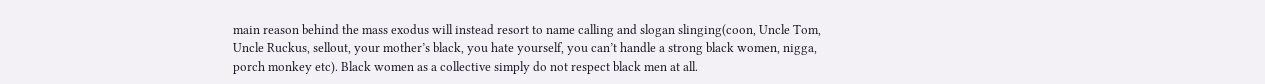main reason behind the mass exodus will instead resort to name calling and slogan slinging(coon, Uncle Tom, Uncle Ruckus, sellout, your mother’s black, you hate yourself, you can’t handle a strong black women, nigga, porch monkey etc). Black women as a collective simply do not respect black men at all.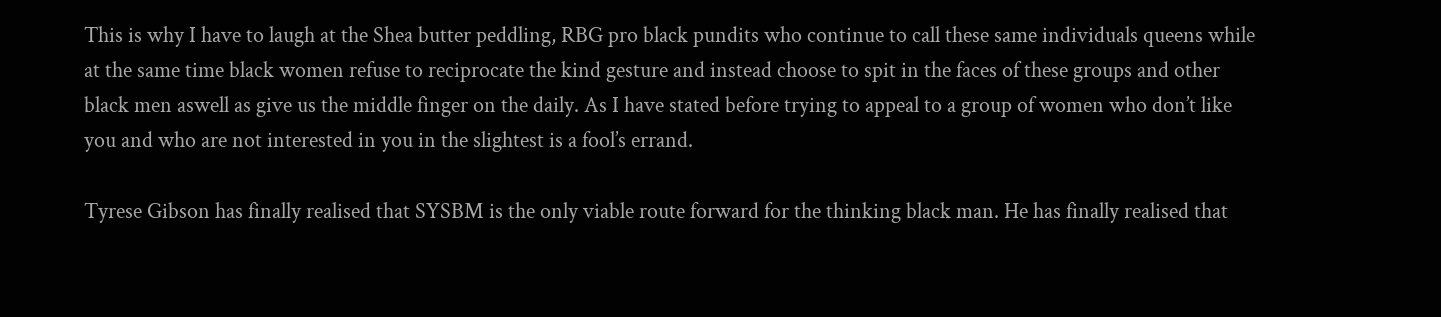This is why I have to laugh at the Shea butter peddling, RBG pro black pundits who continue to call these same individuals queens while at the same time black women refuse to reciprocate the kind gesture and instead choose to spit in the faces of these groups and other black men aswell as give us the middle finger on the daily. As I have stated before trying to appeal to a group of women who don’t like you and who are not interested in you in the slightest is a fool’s errand.

Tyrese Gibson has finally realised that SYSBM is the only viable route forward for the thinking black man. He has finally realised that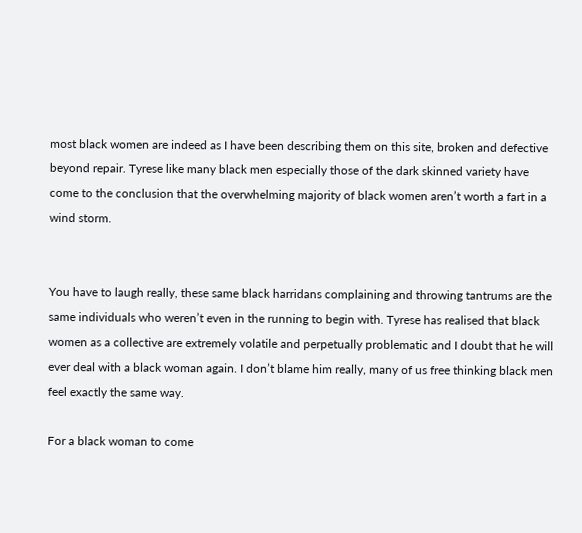most black women are indeed as I have been describing them on this site, broken and defective beyond repair. Tyrese like many black men especially those of the dark skinned variety have come to the conclusion that the overwhelming majority of black women aren’t worth a fart in a wind storm.


You have to laugh really, these same black harridans complaining and throwing tantrums are the same individuals who weren’t even in the running to begin with. Tyrese has realised that black women as a collective are extremely volatile and perpetually problematic and I doubt that he will ever deal with a black woman again. I don’t blame him really, many of us free thinking black men feel exactly the same way.

For a black woman to come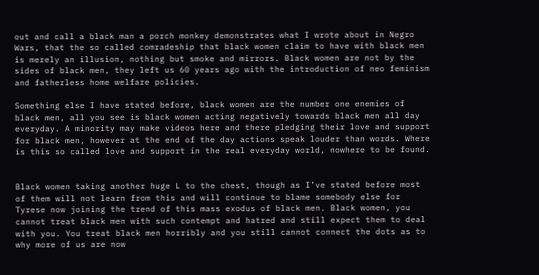out and call a black man a porch monkey demonstrates what I wrote about in Negro Wars, that the so called comradeship that black women claim to have with black men is merely an illusion, nothing but smoke and mirrors. Black women are not by the sides of black men, they left us 60 years ago with the introduction of neo feminism and fatherless home welfare policies.

Something else I have stated before, black women are the number one enemies of black men, all you see is black women acting negatively towards black men all day everyday. A minority may make videos here and there pledging their love and support for black men, however at the end of the day actions speak louder than words. Where is this so called love and support in the real everyday world, nowhere to be found.


Black women taking another huge L to the chest, though as I’ve stated before most of them will not learn from this and will continue to blame somebody else for Tyrese now joining the trend of this mass exodus of black men. Black women, you cannot treat black men with such contempt and hatred and still expect them to deal with you. You treat black men horribly and you still cannot connect the dots as to why more of us are now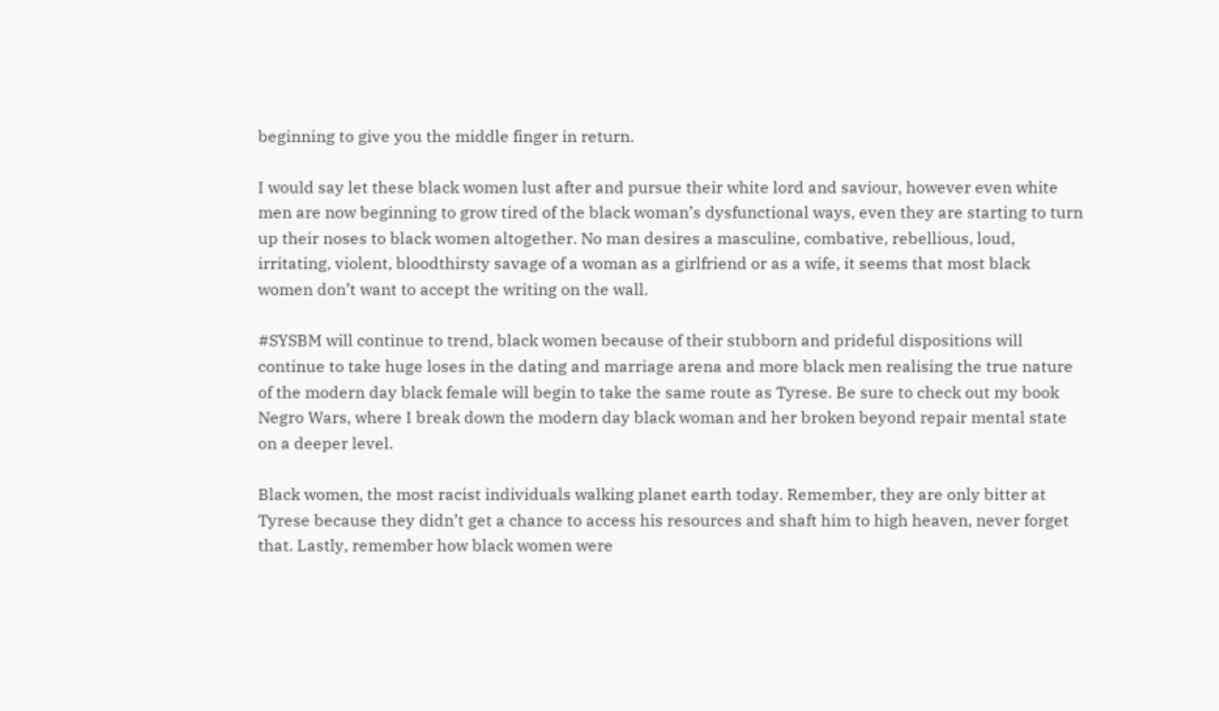beginning to give you the middle finger in return.

I would say let these black women lust after and pursue their white lord and saviour, however even white men are now beginning to grow tired of the black woman’s dysfunctional ways, even they are starting to turn up their noses to black women altogether. No man desires a masculine, combative, rebellious, loud, irritating, violent, bloodthirsty savage of a woman as a girlfriend or as a wife, it seems that most black women don’t want to accept the writing on the wall.

#SYSBM will continue to trend, black women because of their stubborn and prideful dispositions will continue to take huge loses in the dating and marriage arena and more black men realising the true nature of the modern day black female will begin to take the same route as Tyrese. Be sure to check out my book Negro Wars, where I break down the modern day black woman and her broken beyond repair mental state on a deeper level.

Black women, the most racist individuals walking planet earth today. Remember, they are only bitter at Tyrese because they didn’t get a chance to access his resources and shaft him to high heaven, never forget that. Lastly, remember how black women were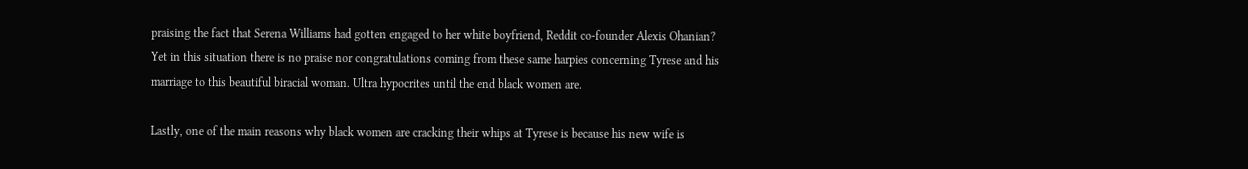praising the fact that Serena Williams had gotten engaged to her white boyfriend, Reddit co-founder Alexis Ohanian? Yet in this situation there is no praise nor congratulations coming from these same harpies concerning Tyrese and his marriage to this beautiful biracial woman. Ultra hypocrites until the end black women are.

Lastly, one of the main reasons why black women are cracking their whips at Tyrese is because his new wife is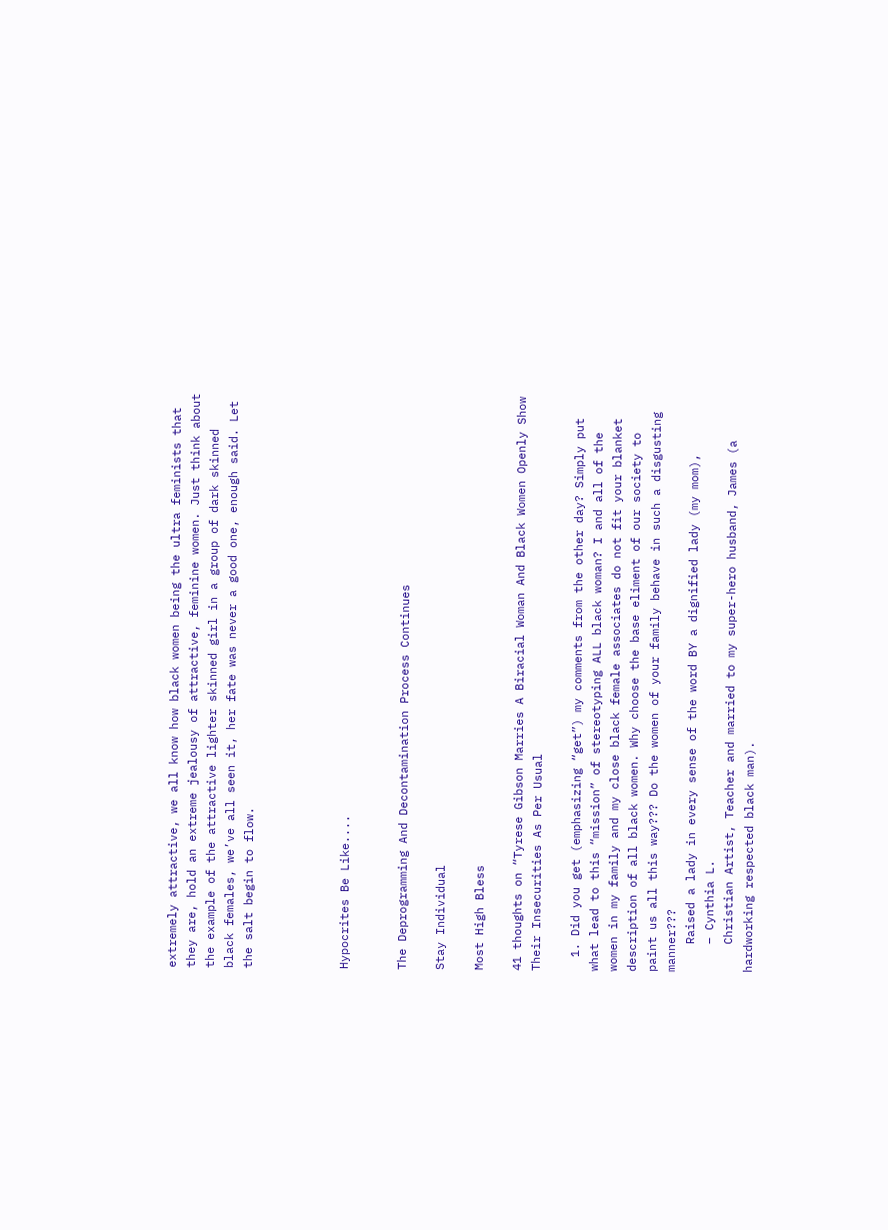extremely attractive, we all know how black women being the ultra feminists that they are, hold an extreme jealousy of attractive, feminine women. Just think about the example of the attractive lighter skinned girl in a group of dark skinned black females, we’ve all seen it, her fate was never a good one, enough said. Let the salt begin to flow.




Hypocrites Be Like....


The Deprogramming And Decontamination Process Continues

Stay Individual

Most High Bless

41 thoughts on “Tyrese Gibson Marries A Biracial Woman And Black Women Openly Show Their Insecurities As Per Usual

  1. Did you get (emphasizing “get”) my comments from the other day? Simply put what lead to this “mission” of stereotyping ALL black woman? I and all of the women in my family and my close black female associates do not fit your blanket description of all black women. Why choose the base eliment of our society to paint us all this way??? Do the women of your family behave in such a disgusting manner???
    Raised a lady in every sense of the word BY a dignified lady (my mom),
    – Cynthia L.
    Christian Artist, Teacher and married to my super-hero husband, James (a hardworking respected black man).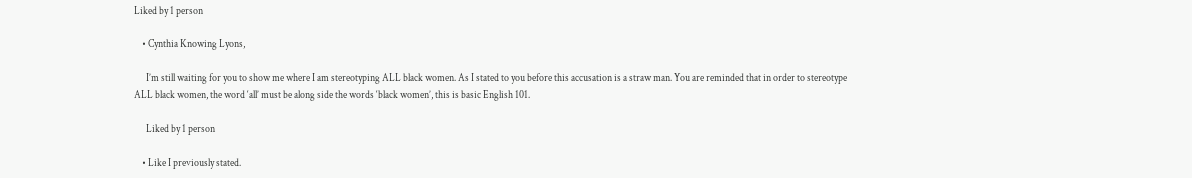Liked by 1 person

    • Cynthia Knowing Lyons,

      I’m still waiting for you to show me where I am stereotyping ALL black women. As I stated to you before this accusation is a straw man. You are reminded that in order to stereotype ALL black women, the word ‘all’ must be along side the words ‘black women’, this is basic English 101.

      Liked by 1 person

    • Like I previously stated.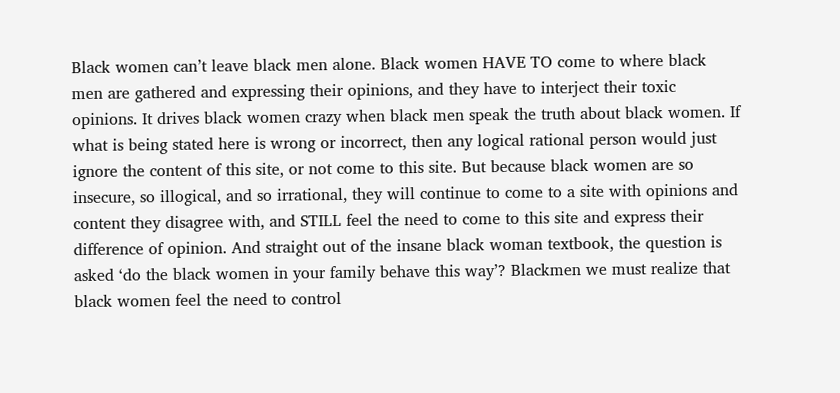Black women can’t leave black men alone. Black women HAVE TO come to where black men are gathered and expressing their opinions, and they have to interject their toxic opinions. It drives black women crazy when black men speak the truth about black women. If what is being stated here is wrong or incorrect, then any logical rational person would just ignore the content of this site, or not come to this site. But because black women are so insecure, so illogical, and so irrational, they will continue to come to a site with opinions and content they disagree with, and STILL feel the need to come to this site and express their difference of opinion. And straight out of the insane black woman textbook, the question is asked ‘do the black women in your family behave this way’? Blackmen we must realize that black women feel the need to control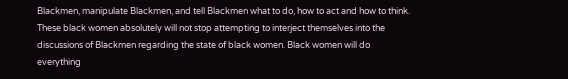Blackmen, manipulate Blackmen, and tell Blackmen what to do, how to act and how to think. These black women absolutely will not stop attempting to interject themselves into the discussions of Blackmen regarding the state of black women. Black women will do everything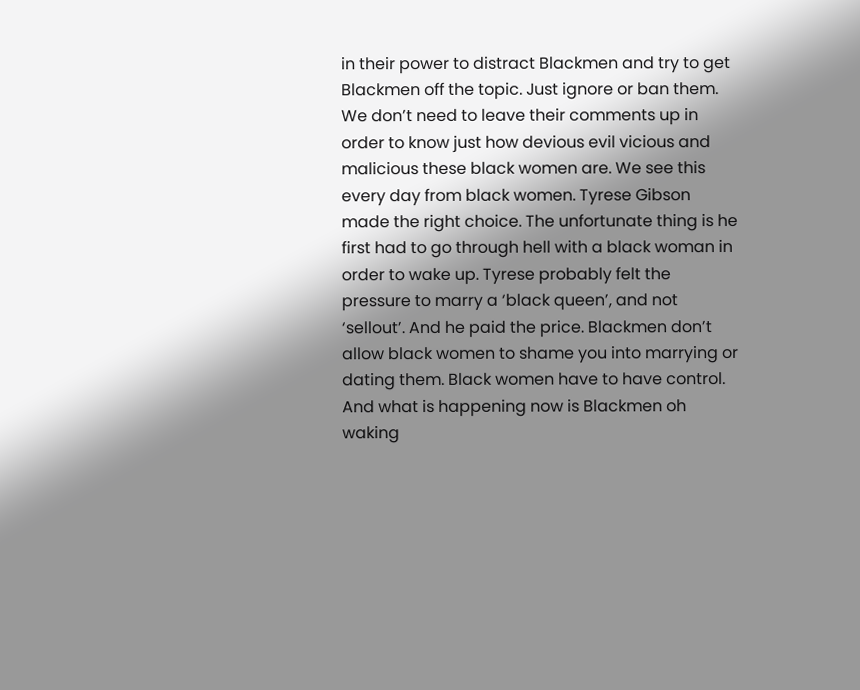in their power to distract Blackmen and try to get Blackmen off the topic. Just ignore or ban them. We don’t need to leave their comments up in order to know just how devious evil vicious and malicious these black women are. We see this every day from black women. Tyrese Gibson made the right choice. The unfortunate thing is he first had to go through hell with a black woman in order to wake up. Tyrese probably felt the pressure to marry a ‘black queen’, and not ‘sellout’. And he paid the price. Blackmen don’t allow black women to shame you into marrying or dating them. Black women have to have control. And what is happening now is Blackmen oh waking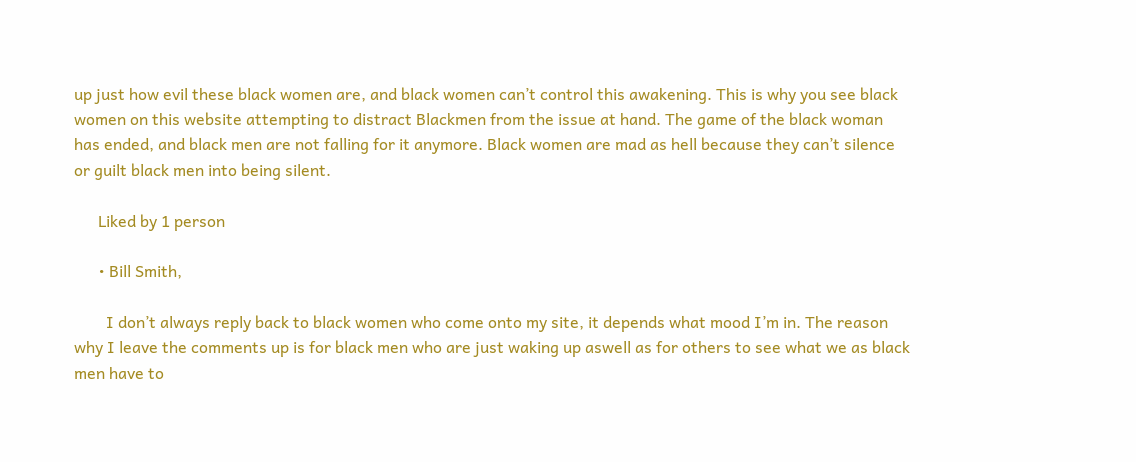up just how evil these black women are, and black women can’t control this awakening. This is why you see black women on this website attempting to distract Blackmen from the issue at hand. The game of the black woman has ended, and black men are not falling for it anymore. Black women are mad as hell because they can’t silence or guilt black men into being silent.

      Liked by 1 person

      • Bill Smith,

        I don’t always reply back to black women who come onto my site, it depends what mood I’m in. The reason why I leave the comments up is for black men who are just waking up aswell as for others to see what we as black men have to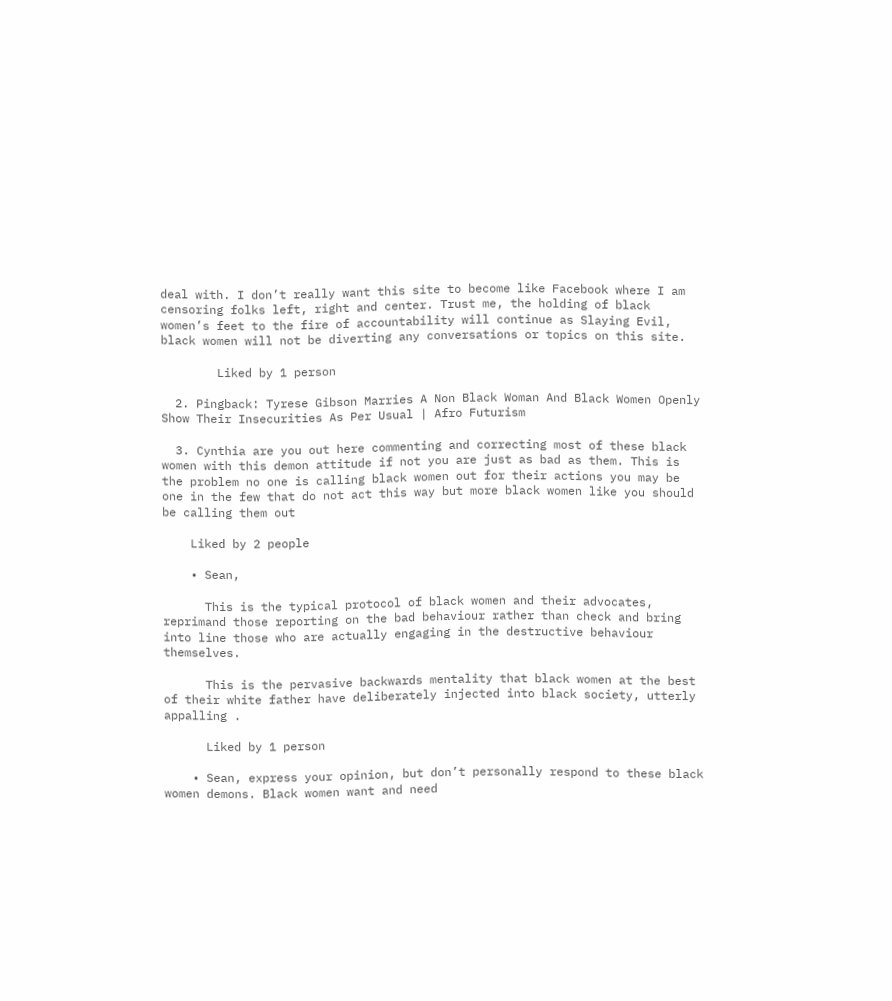deal with. I don’t really want this site to become like Facebook where I am censoring folks left, right and center. Trust me, the holding of black women’s feet to the fire of accountability will continue as Slaying Evil, black women will not be diverting any conversations or topics on this site.

        Liked by 1 person

  2. Pingback: Tyrese Gibson Marries A Non Black Woman And Black Women Openly Show Their Insecurities As Per Usual | Afro Futurism

  3. Cynthia are you out here commenting and correcting most of these black women with this demon attitude if not you are just as bad as them. This is the problem no one is calling black women out for their actions you may be one in the few that do not act this way but more black women like you should be calling them out

    Liked by 2 people

    • Sean,

      This is the typical protocol of black women and their advocates, reprimand those reporting on the bad behaviour rather than check and bring into line those who are actually engaging in the destructive behaviour themselves.

      This is the pervasive backwards mentality that black women at the best of their white father have deliberately injected into black society, utterly appalling .

      Liked by 1 person

    • Sean, express your opinion, but don’t personally respond to these black women demons. Black women want and need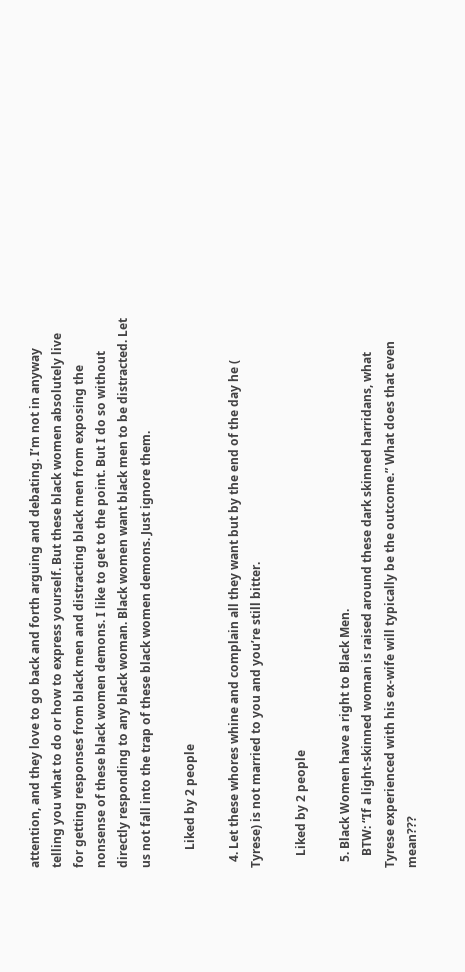attention, and they love to go back and forth arguing and debating. I’m not in anyway telling you what to do or how to express yourself. But these black women absolutely live for getting responses from black men and distracting black men from exposing the nonsense of these black women demons. I like to get to the point. But I do so without directly responding to any black woman. Black women want black men to be distracted. Let us not fall into the trap of these black women demons. Just ignore them.

      Liked by 2 people

  4. Let these whores whine and complain all they want but by the end of the day he ( Tyrese) is not married to you and you’re still bitter.

    Liked by 2 people

  5. Black Women have a right to Black Men.
    BTW: “If a light-skinned woman is raised around these dark skinned harridans, what Tyrese experienced with his ex-wife will typically be the outcome.” What does that even mean???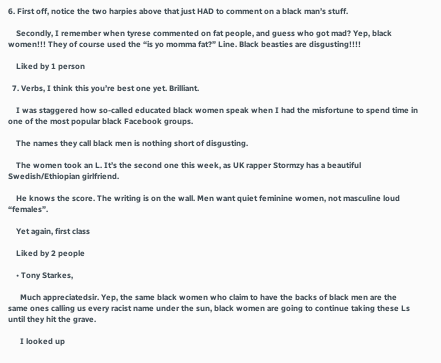6. First off, notice the two harpies above that just HAD to comment on a black man’s stuff.

    Secondly, I remember when tyrese commented on fat people, and guess who got mad? Yep, black women!!! They of course used the “is yo momma fat?” Line. Black beasties are disgusting!!!!

    Liked by 1 person

  7. Verbs, I think this you’re best one yet. Brilliant.

    I was staggered how so-called educated black women speak when I had the misfortune to spend time in one of the most popular black Facebook groups.

    The names they call black men is nothing short of disgusting.

    The women took an L. It’s the second one this week, as UK rapper Stormzy has a beautiful Swedish/Ethiopian girlfriend.

    He knows the score. The writing is on the wall. Men want quiet feminine women, not masculine loud “females”.

    Yet again, first class

    Liked by 2 people

    • Tony Starkes,

      Much appreciatedsir. Yep, the same black women who claim to have the backs of black men are the same ones calling us every racist name under the sun, black women are going to continue taking these Ls until they hit the grave.

      I looked up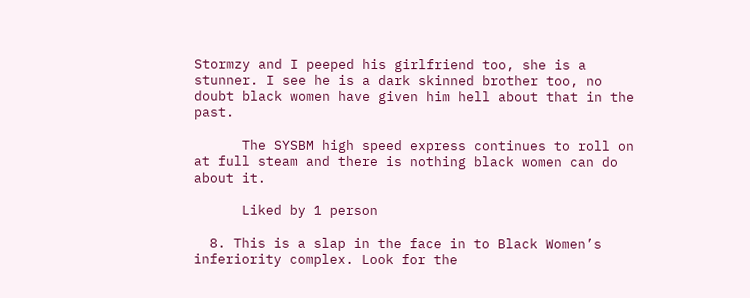Stormzy and I peeped his girlfriend too, she is a stunner. I see he is a dark skinned brother too, no doubt black women have given him hell about that in the past.

      The SYSBM high speed express continues to roll on at full steam and there is nothing black women can do about it.

      Liked by 1 person

  8. This is a slap in the face in to Black Women’s inferiority complex. Look for the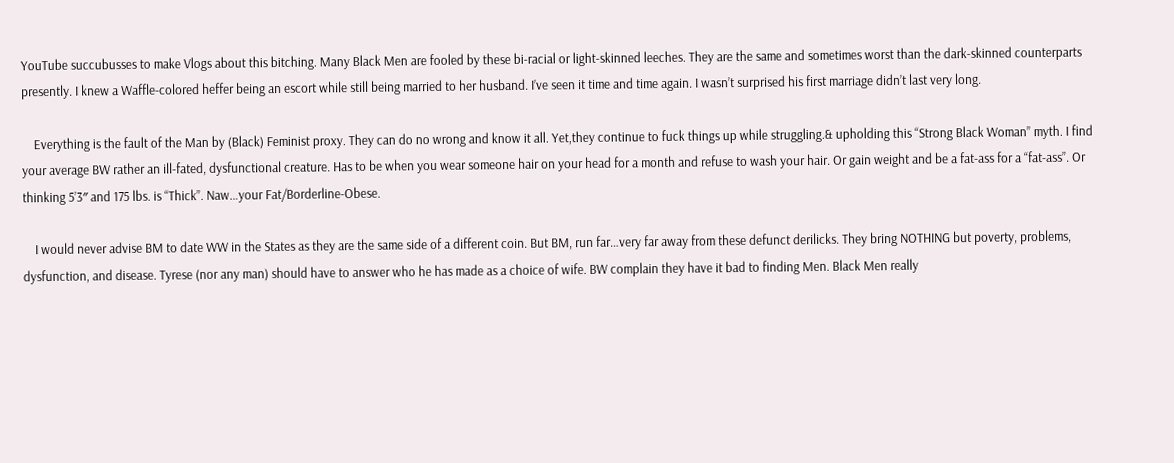YouTube succubusses to make Vlogs about this bitching. Many Black Men are fooled by these bi-racial or light-skinned leeches. They are the same and sometimes worst than the dark-skinned counterparts presently. I knew a Waffle-colored heffer being an escort while still being married to her husband. I’ve seen it time and time again. I wasn’t surprised his first marriage didn’t last very long.

    Everything is the fault of the Man by (Black) Feminist proxy. They can do no wrong and know it all. Yet,they continue to fuck things up while struggling.& upholding this “Strong Black Woman” myth. I find your average BW rather an ill-fated, dysfunctional creature. Has to be when you wear someone hair on your head for a month and refuse to wash your hair. Or gain weight and be a fat-ass for a “fat-ass”. Or thinking 5’3″ and 175 lbs. is “Thick”. Naw…your Fat/Borderline-Obese.

    I would never advise BM to date WW in the States as they are the same side of a different coin. But BM, run far…very far away from these defunct derilicks. They bring NOTHING but poverty, problems, dysfunction, and disease. Tyrese (nor any man) should have to answer who he has made as a choice of wife. BW complain they have it bad to finding Men. Black Men really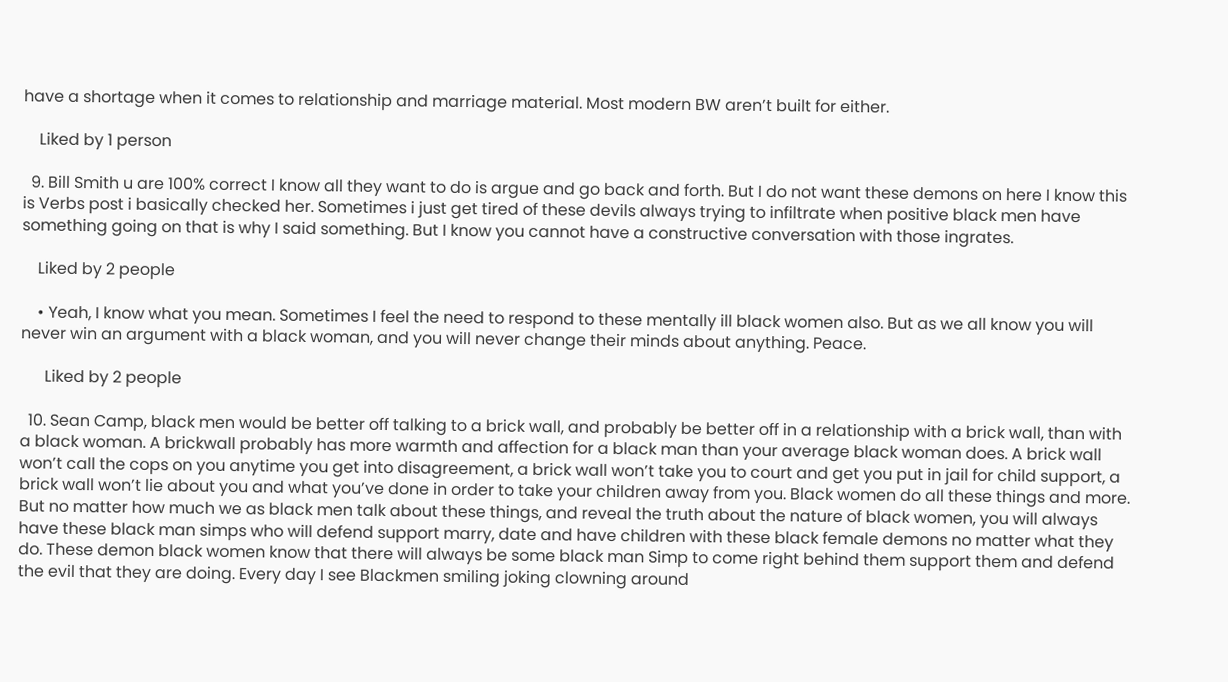have a shortage when it comes to relationship and marriage material. Most modern BW aren’t built for either.

    Liked by 1 person

  9. Bill Smith u are 100% correct I know all they want to do is argue and go back and forth. But I do not want these demons on here I know this is Verbs post i basically checked her. Sometimes i just get tired of these devils always trying to infiltrate when positive black men have something going on that is why I said something. But I know you cannot have a constructive conversation with those ingrates.

    Liked by 2 people

    • Yeah, I know what you mean. Sometimes I feel the need to respond to these mentally ill black women also. But as we all know you will never win an argument with a black woman, and you will never change their minds about anything. Peace.

      Liked by 2 people

  10. Sean Camp, black men would be better off talking to a brick wall, and probably be better off in a relationship with a brick wall, than with a black woman. A brickwall probably has more warmth and affection for a black man than your average black woman does. A brick wall won’t call the cops on you anytime you get into disagreement, a brick wall won’t take you to court and get you put in jail for child support, a brick wall won’t lie about you and what you’ve done in order to take your children away from you. Black women do all these things and more. But no matter how much we as black men talk about these things, and reveal the truth about the nature of black women, you will always have these black man simps who will defend support marry, date and have children with these black female demons no matter what they do. These demon black women know that there will always be some black man Simp to come right behind them support them and defend the evil that they are doing. Every day I see Blackmen smiling joking clowning around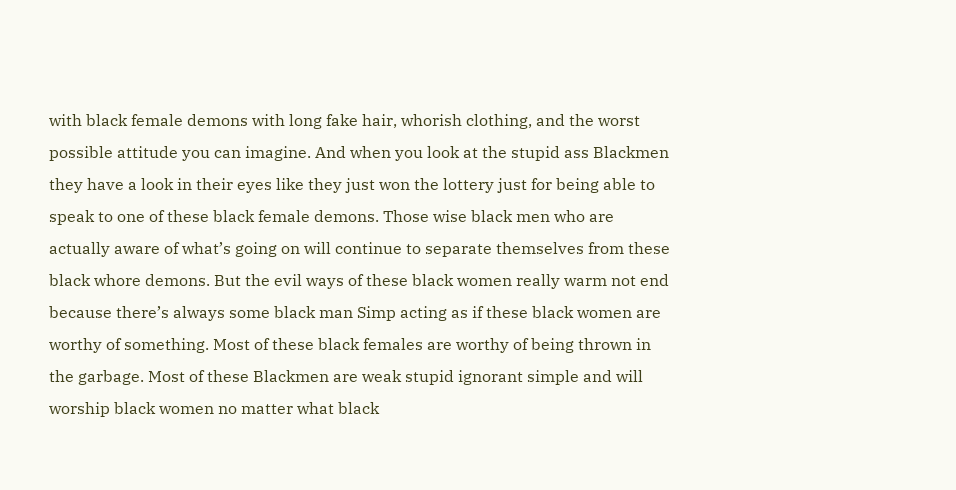with black female demons with long fake hair, whorish clothing, and the worst possible attitude you can imagine. And when you look at the stupid ass Blackmen they have a look in their eyes like they just won the lottery just for being able to speak to one of these black female demons. Those wise black men who are actually aware of what’s going on will continue to separate themselves from these black whore demons. But the evil ways of these black women really warm not end because there’s always some black man Simp acting as if these black women are worthy of something. Most of these black females are worthy of being thrown in the garbage. Most of these Blackmen are weak stupid ignorant simple and will worship black women no matter what black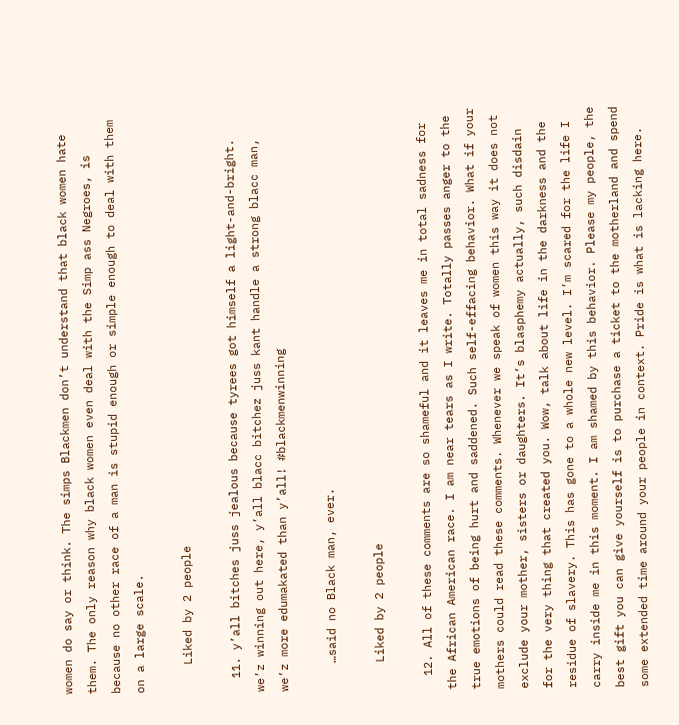women do say or think. The simps Blackmen don’t understand that black women hate them. The only reason why black women even deal with the Simp ass Negroes, is because no other race of a man is stupid enough or simple enough to deal with them on a large scale.

    Liked by 2 people

  11. y’all bitches juss jealous because tyrees got himself a light-and-bright. we’z winning out here, y’all blacc bitchez juss kant handle a strong blacc man, we’z more edumakated than y’all! #blackmenwinning

    …said no Black man, ever.

    Liked by 2 people

  12. All of these comments are so shameful and it leaves me in total sadness for the African American race. I am near tears as I write. Totally passes anger to the true emotions of being hurt and saddened. Such self-effacing behavior. What if your mothers could read these comments. Whenever we speak of women this way it does not exclude your mother, sisters or daughters. It’s blasphemy actually, such disdain for the very thing that created you. Wow, talk about life in the darkness and the residue of slavery. This has gone to a whole new level. I’m scared for the life I carry inside me in this moment. I am shamed by this behavior. Please my people, the best gift you can give yourself is to purchase a ticket to the motherland and spend some extended time around your people in context. Pride is what is lacking here.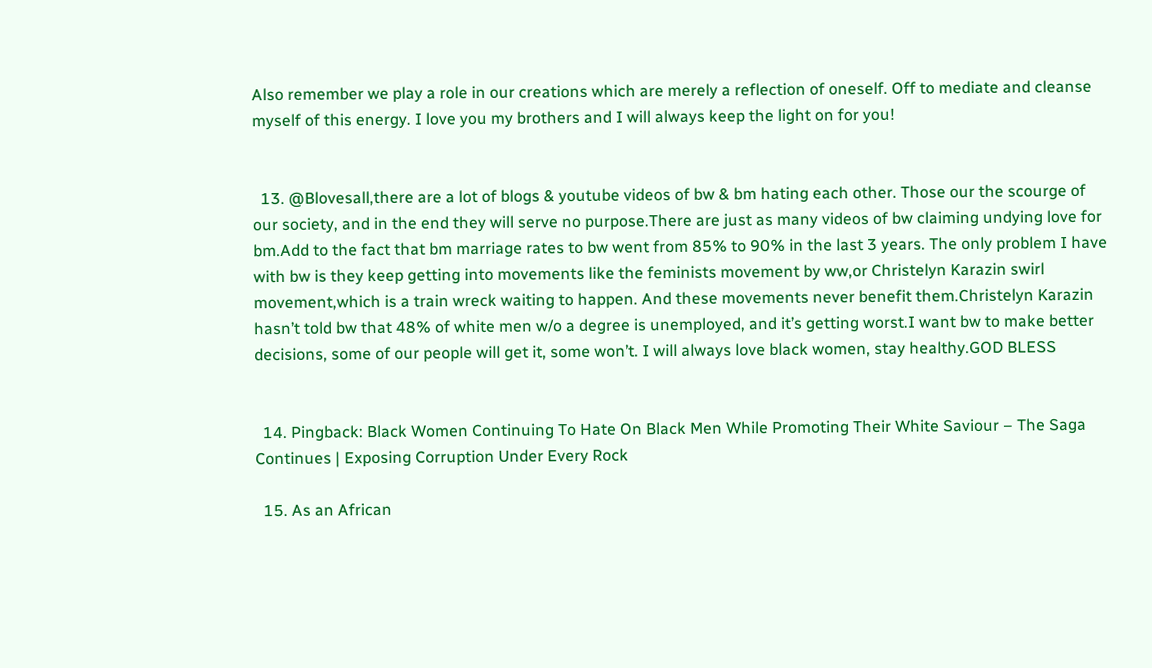Also remember we play a role in our creations which are merely a reflection of oneself. Off to mediate and cleanse myself of this energy. I love you my brothers and I will always keep the light on for you!


  13. @Blovesall,there are a lot of blogs & youtube videos of bw & bm hating each other. Those our the scourge of our society, and in the end they will serve no purpose.There are just as many videos of bw claiming undying love for bm.Add to the fact that bm marriage rates to bw went from 85% to 90% in the last 3 years. The only problem I have with bw is they keep getting into movements like the feminists movement by ww,or Christelyn Karazin swirl movement,which is a train wreck waiting to happen. And these movements never benefit them.Christelyn Karazin hasn’t told bw that 48% of white men w/o a degree is unemployed, and it’s getting worst.I want bw to make better decisions, some of our people will get it, some won’t. I will always love black women, stay healthy.GOD BLESS


  14. Pingback: Black Women Continuing To Hate On Black Men While Promoting Their White Saviour – The Saga Continues | Exposing Corruption Under Every Rock

  15. As an African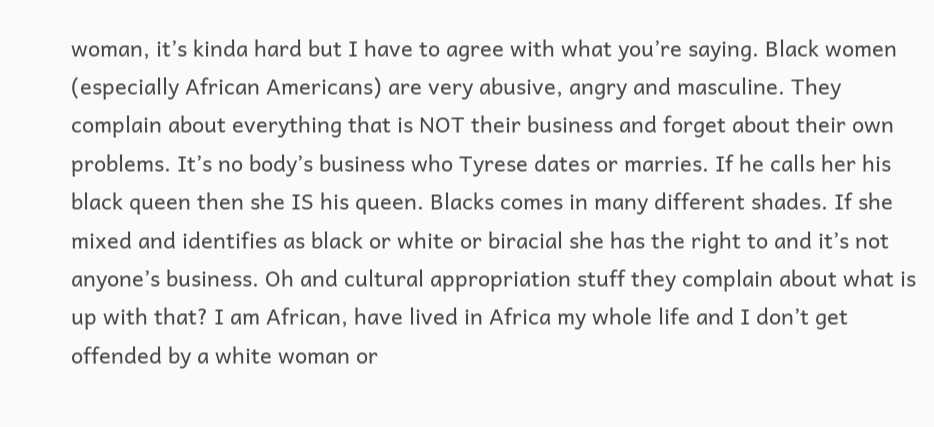woman, it’s kinda hard but I have to agree with what you’re saying. Black women (especially African Americans) are very abusive, angry and masculine. They complain about everything that is NOT their business and forget about their own problems. It’s no body’s business who Tyrese dates or marries. If he calls her his black queen then she IS his queen. Blacks comes in many different shades. If she mixed and identifies as black or white or biracial she has the right to and it’s not anyone’s business. Oh and cultural appropriation stuff they complain about what is up with that? I am African, have lived in Africa my whole life and I don’t get offended by a white woman or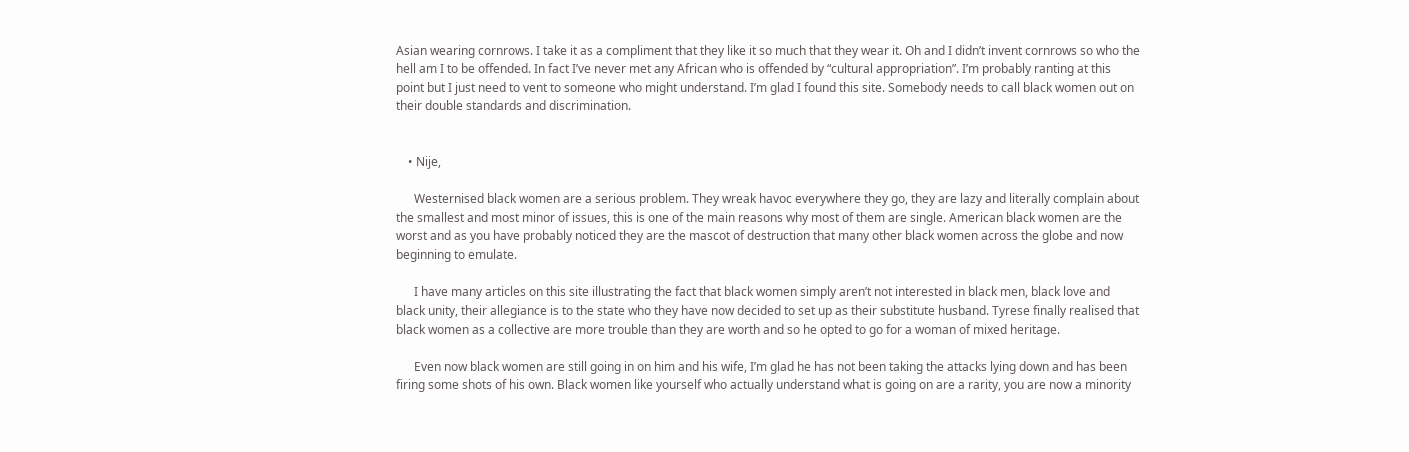Asian wearing cornrows. I take it as a compliment that they like it so much that they wear it. Oh and I didn’t invent cornrows so who the hell am I to be offended. In fact I’ve never met any African who is offended by “cultural appropriation”. I’m probably ranting at this point but I just need to vent to someone who might understand. I’m glad I found this site. Somebody needs to call black women out on their double standards and discrimination.


    • Nije,

      Westernised black women are a serious problem. They wreak havoc everywhere they go, they are lazy and literally complain about the smallest and most minor of issues, this is one of the main reasons why most of them are single. American black women are the worst and as you have probably noticed they are the mascot of destruction that many other black women across the globe and now beginning to emulate.

      I have many articles on this site illustrating the fact that black women simply aren’t not interested in black men, black love and black unity, their allegiance is to the state who they have now decided to set up as their substitute husband. Tyrese finally realised that black women as a collective are more trouble than they are worth and so he opted to go for a woman of mixed heritage.

      Even now black women are still going in on him and his wife, I’m glad he has not been taking the attacks lying down and has been firing some shots of his own. Black women like yourself who actually understand what is going on are a rarity, you are now a minority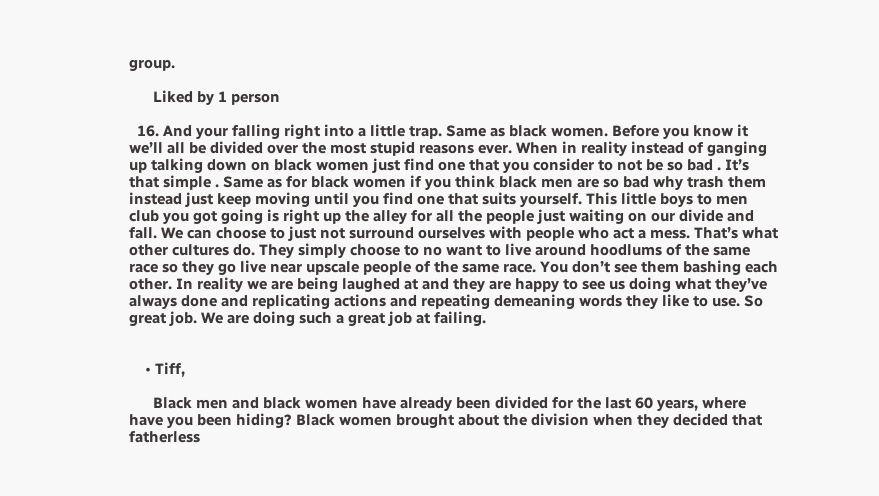group.

      Liked by 1 person

  16. And your falling right into a little trap. Same as black women. Before you know it we’ll all be divided over the most stupid reasons ever. When in reality instead of ganging up talking down on black women just find one that you consider to not be so bad . It’s that simple . Same as for black women if you think black men are so bad why trash them instead just keep moving until you find one that suits yourself. This little boys to men club you got going is right up the alley for all the people just waiting on our divide and fall. We can choose to just not surround ourselves with people who act a mess. That’s what other cultures do. They simply choose to no want to live around hoodlums of the same race so they go live near upscale people of the same race. You don’t see them bashing each other. In reality we are being laughed at and they are happy to see us doing what they’ve always done and replicating actions and repeating demeaning words they like to use. So great job. We are doing such a great job at failing.


    • Tiff,

      Black men and black women have already been divided for the last 60 years, where have you been hiding? Black women brought about the division when they decided that fatherless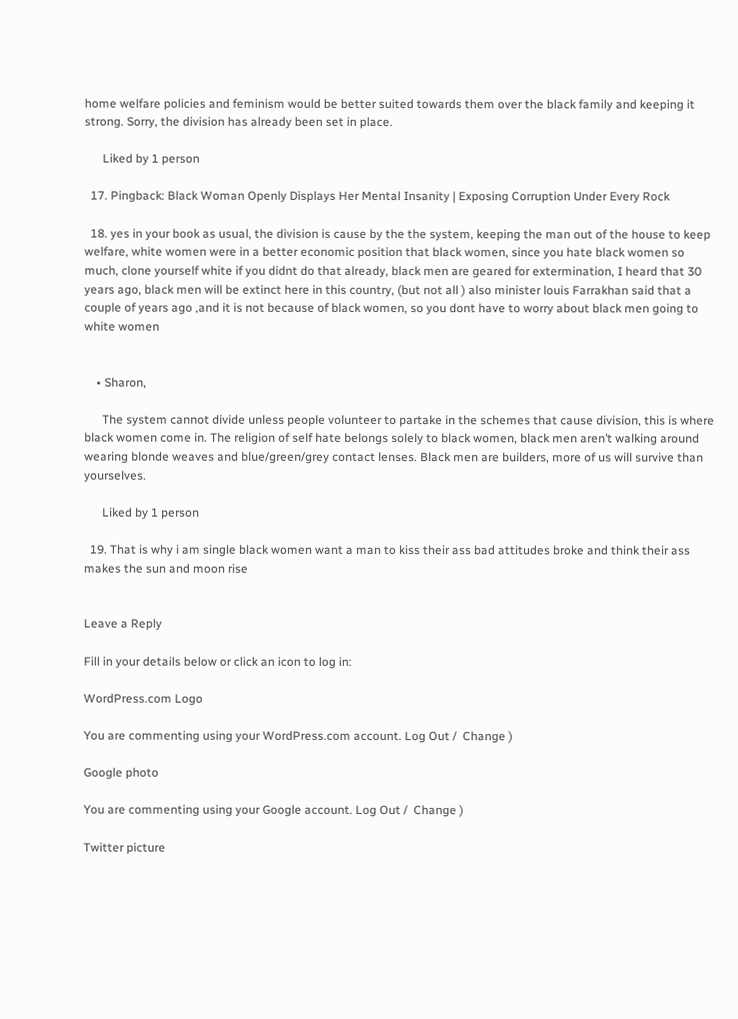home welfare policies and feminism would be better suited towards them over the black family and keeping it strong. Sorry, the division has already been set in place.

      Liked by 1 person

  17. Pingback: Black Woman Openly Displays Her Mental Insanity | Exposing Corruption Under Every Rock

  18. yes in your book as usual, the division is cause by the the system, keeping the man out of the house to keep welfare, white women were in a better economic position that black women, since you hate black women so much, clone yourself white if you didnt do that already, black men are geared for extermination, I heard that 30 years ago, black men will be extinct here in this country, (but not all ) also minister louis Farrakhan said that a couple of years ago ,and it is not because of black women, so you dont have to worry about black men going to white women


    • Sharon,

      The system cannot divide unless people volunteer to partake in the schemes that cause division, this is where black women come in. The religion of self hate belongs solely to black women, black men aren’t walking around wearing blonde weaves and blue/green/grey contact lenses. Black men are builders, more of us will survive than yourselves.

      Liked by 1 person

  19. That is why i am single black women want a man to kiss their ass bad attitudes broke and think their ass makes the sun and moon rise


Leave a Reply

Fill in your details below or click an icon to log in:

WordPress.com Logo

You are commenting using your WordPress.com account. Log Out /  Change )

Google photo

You are commenting using your Google account. Log Out /  Change )

Twitter picture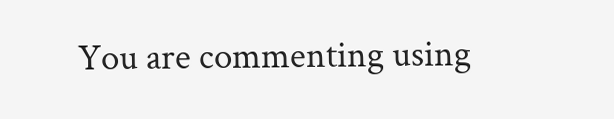You are commenting using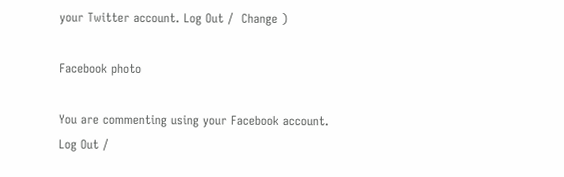your Twitter account. Log Out /  Change )

Facebook photo

You are commenting using your Facebook account. Log Out /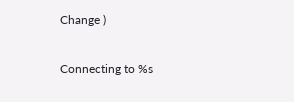Change )

Connecting to %s